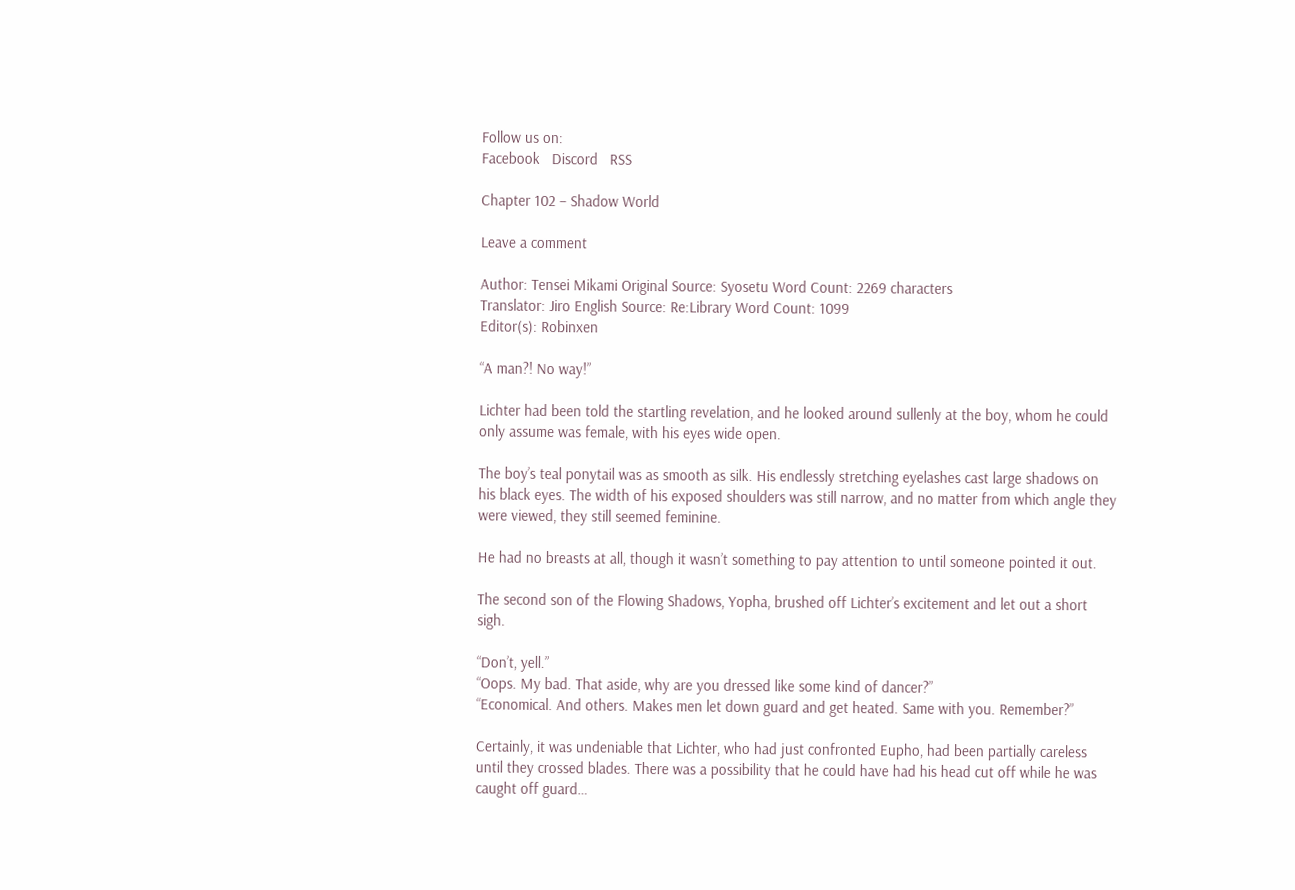Follow us on:
Facebook   Discord   RSS

Chapter 102 – Shadow World

Leave a comment

Author: Tensei Mikami Original Source: Syosetu Word Count: 2269 characters
Translator: Jiro English Source: Re:Library Word Count: 1099
Editor(s): Robinxen

“A man?! No way!”

Lichter had been told the startling revelation, and he looked around sullenly at the boy, whom he could only assume was female, with his eyes wide open.

The boy’s teal ponytail was as smooth as silk. His endlessly stretching eyelashes cast large shadows on his black eyes. The width of his exposed shoulders was still narrow, and no matter from which angle they were viewed, they still seemed feminine.

He had no breasts at all, though it wasn’t something to pay attention to until someone pointed it out.

The second son of the Flowing Shadows, Yopha, brushed off Lichter’s excitement and let out a short sigh.

“Don’t, yell.”
“Oops. My bad. That aside, why are you dressed like some kind of dancer?”
“Economical. And others. Makes men let down guard and get heated. Same with you. Remember?”

Certainly, it was undeniable that Lichter, who had just confronted Eupho, had been partially careless until they crossed blades. There was a possibility that he could have had his head cut off while he was caught off guard…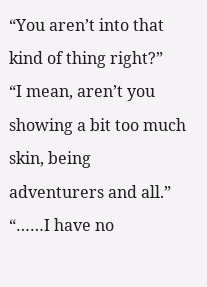“You aren’t into that kind of thing right?”
“I mean, aren’t you showing a bit too much skin, being adventurers and all.”
“……I have no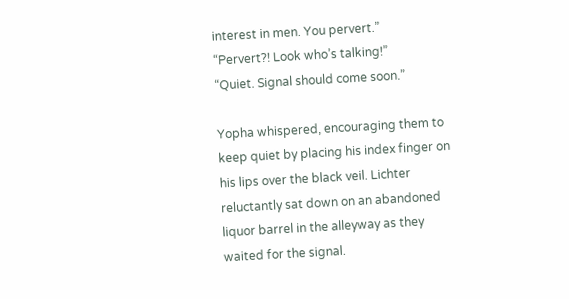interest in men. You pervert.”
“Pervert?! Look who’s talking!”
“Quiet. Signal should come soon.”

Yopha whispered, encouraging them to keep quiet by placing his index finger on his lips over the black veil. Lichter reluctantly sat down on an abandoned liquor barrel in the alleyway as they waited for the signal.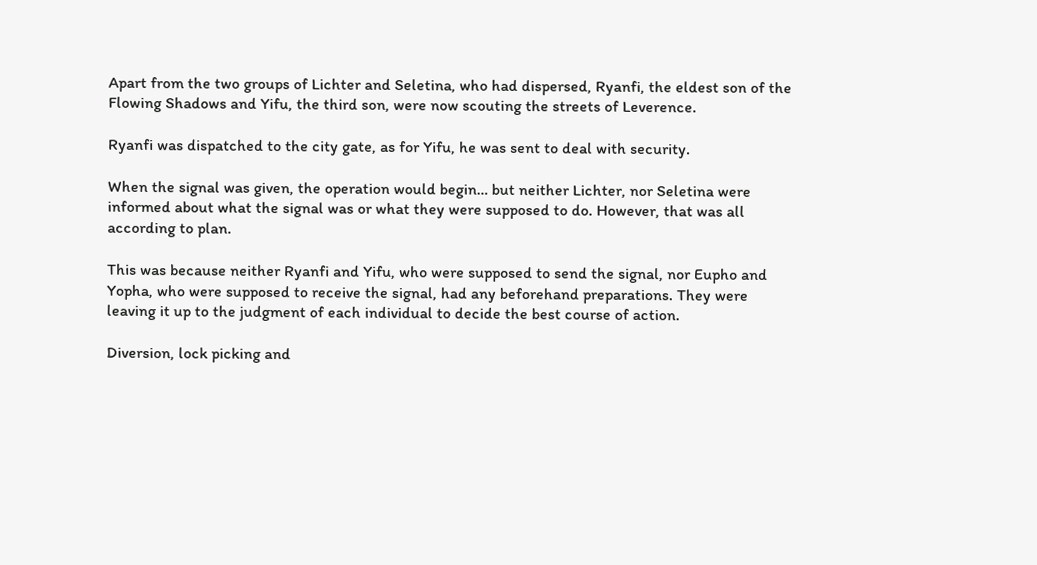Apart from the two groups of Lichter and Seletina, who had dispersed, Ryanfi, the eldest son of the Flowing Shadows and Yifu, the third son, were now scouting the streets of Leverence.

Ryanfi was dispatched to the city gate, as for Yifu, he was sent to deal with security.

When the signal was given, the operation would begin… but neither Lichter, nor Seletina were informed about what the signal was or what they were supposed to do. However, that was all according to plan.

This was because neither Ryanfi and Yifu, who were supposed to send the signal, nor Eupho and Yopha, who were supposed to receive the signal, had any beforehand preparations. They were leaving it up to the judgment of each individual to decide the best course of action.

Diversion, lock picking and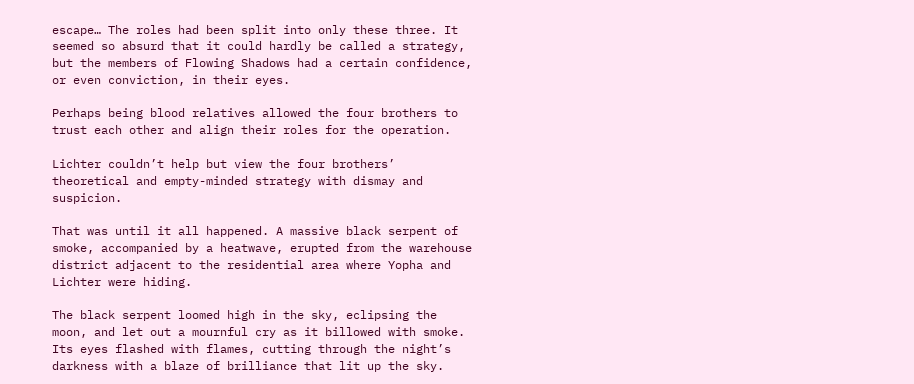escape… The roles had been split into only these three. It seemed so absurd that it could hardly be called a strategy, but the members of Flowing Shadows had a certain confidence, or even conviction, in their eyes.

Perhaps being blood relatives allowed the four brothers to trust each other and align their roles for the operation.

Lichter couldn’t help but view the four brothers’ theoretical and empty-minded strategy with dismay and suspicion.

That was until it all happened. A massive black serpent of smoke, accompanied by a heatwave, erupted from the warehouse district adjacent to the residential area where Yopha and Lichter were hiding.

The black serpent loomed high in the sky, eclipsing the moon, and let out a mournful cry as it billowed with smoke. Its eyes flashed with flames, cutting through the night’s darkness with a blaze of brilliance that lit up the sky.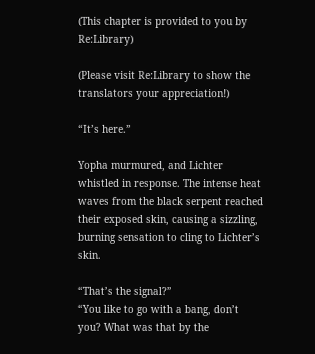(This chapter is provided to you by Re:Library)

(Please visit Re:Library to show the translators your appreciation!)

“It’s here.”

Yopha murmured, and Lichter whistled in response. The intense heat waves from the black serpent reached their exposed skin, causing a sizzling, burning sensation to cling to Lichter’s skin.

“That’s the signal?”
“You like to go with a bang, don’t you? What was that by the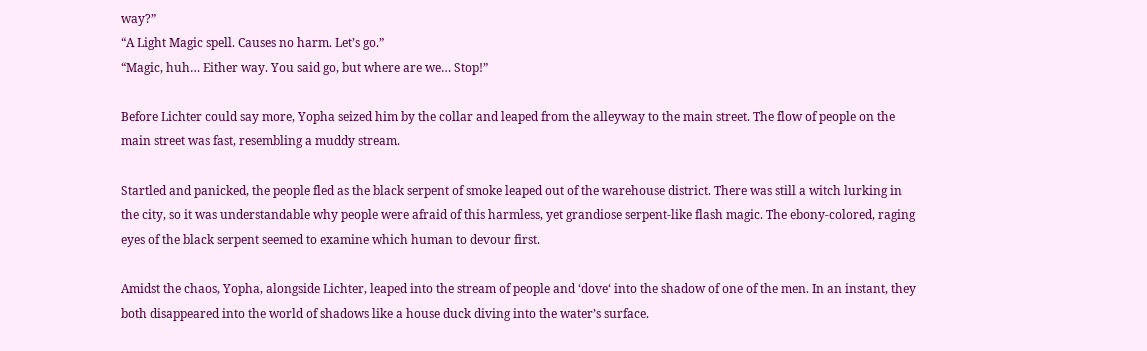way?”
“A Light Magic spell. Causes no harm. Let’s go.”
“Magic, huh… Either way. You said go, but where are we… Stop!”

Before Lichter could say more, Yopha seized him by the collar and leaped from the alleyway to the main street. The flow of people on the main street was fast, resembling a muddy stream.

Startled and panicked, the people fled as the black serpent of smoke leaped out of the warehouse district. There was still a witch lurking in the city, so it was understandable why people were afraid of this harmless, yet grandiose serpent-like flash magic. The ebony-colored, raging eyes of the black serpent seemed to examine which human to devour first.

Amidst the chaos, Yopha, alongside Lichter, leaped into the stream of people and ‘dove‘ into the shadow of one of the men. In an instant, they both disappeared into the world of shadows like a house duck diving into the water’s surface.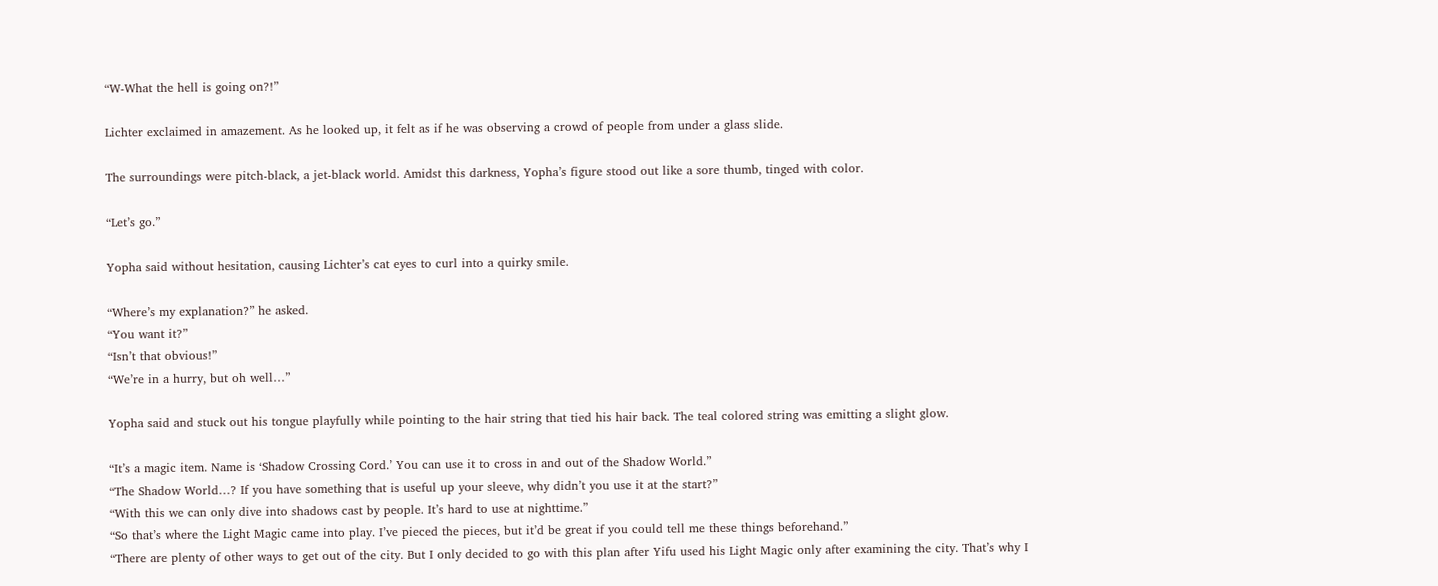“W-What the hell is going on?!”

Lichter exclaimed in amazement. As he looked up, it felt as if he was observing a crowd of people from under a glass slide.

The surroundings were pitch-black, a jet-black world. Amidst this darkness, Yopha’s figure stood out like a sore thumb, tinged with color.

“Let’s go.”

Yopha said without hesitation, causing Lichter’s cat eyes to curl into a quirky smile.

“Where’s my explanation?” he asked.
“You want it?”
“Isn’t that obvious!”
“We’re in a hurry, but oh well…”

Yopha said and stuck out his tongue playfully while pointing to the hair string that tied his hair back. The teal colored string was emitting a slight glow.

“It’s a magic item. Name is ‘Shadow Crossing Cord.’ You can use it to cross in and out of the Shadow World.”
“The Shadow World…? If you have something that is useful up your sleeve, why didn’t you use it at the start?”
“With this we can only dive into shadows cast by people. It’s hard to use at nighttime.”
“So that’s where the Light Magic came into play. I’ve pieced the pieces, but it’d be great if you could tell me these things beforehand.”
“There are plenty of other ways to get out of the city. But I only decided to go with this plan after Yifu used his Light Magic only after examining the city. That’s why I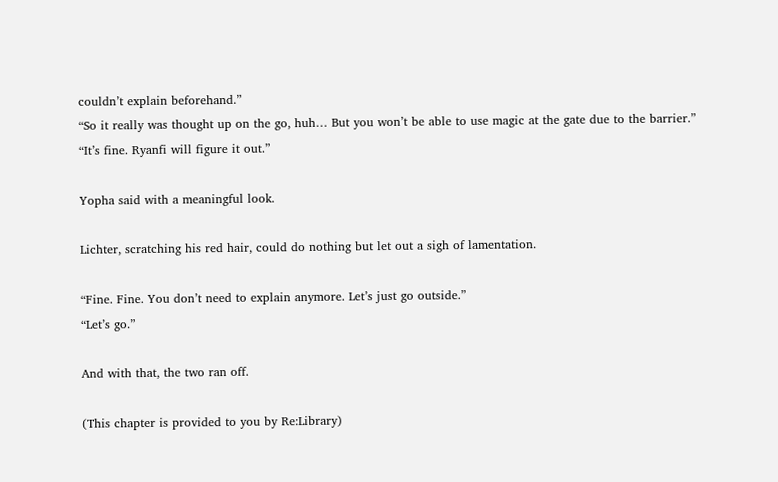couldn’t explain beforehand.”
“So it really was thought up on the go, huh… But you won’t be able to use magic at the gate due to the barrier.”
“It’s fine. Ryanfi will figure it out.”

Yopha said with a meaningful look.

Lichter, scratching his red hair, could do nothing but let out a sigh of lamentation.

“Fine. Fine. You don’t need to explain anymore. Let’s just go outside.”
“Let’s go.”

And with that, the two ran off.

(This chapter is provided to you by Re:Library)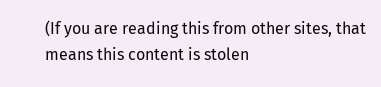(If you are reading this from other sites, that means this content is stolen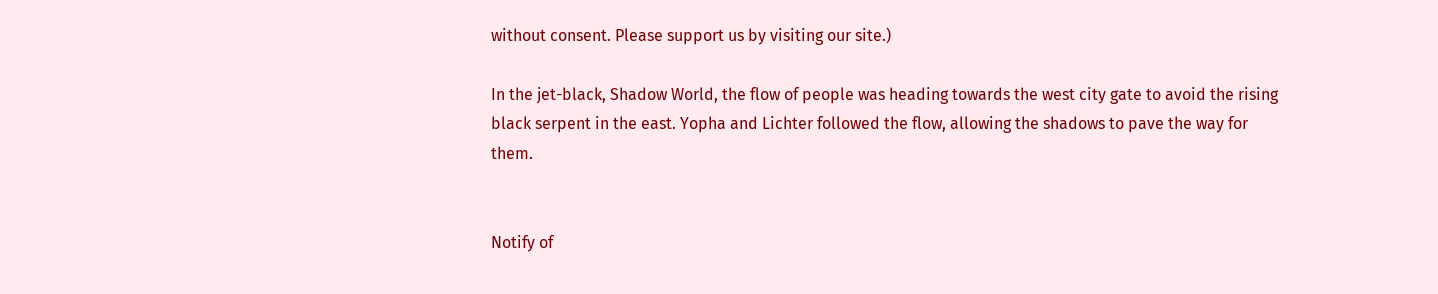without consent. Please support us by visiting our site.)

In the jet-black, Shadow World, the flow of people was heading towards the west city gate to avoid the rising black serpent in the east. Yopha and Lichter followed the flow, allowing the shadows to pave the way for them.


Notify of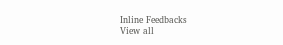Inline Feedbacks
View all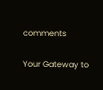comments

Your Gateway to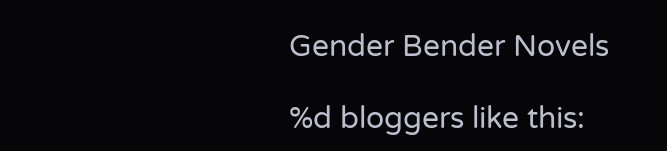Gender Bender Novels

%d bloggers like this: